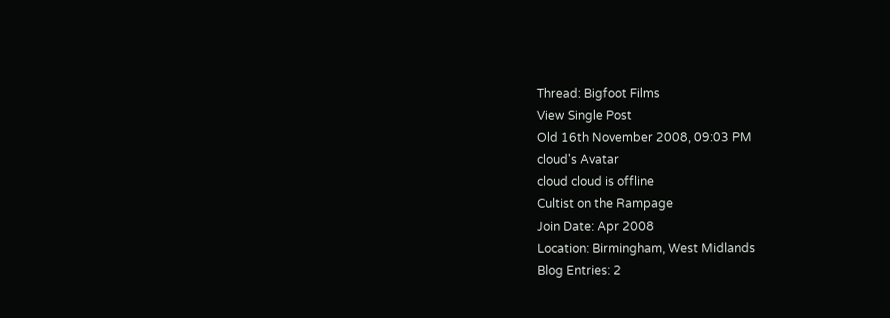Thread: Bigfoot Films
View Single Post
Old 16th November 2008, 09:03 PM
cloud's Avatar
cloud cloud is offline
Cultist on the Rampage
Join Date: Apr 2008
Location: Birmingham, West Midlands
Blog Entries: 2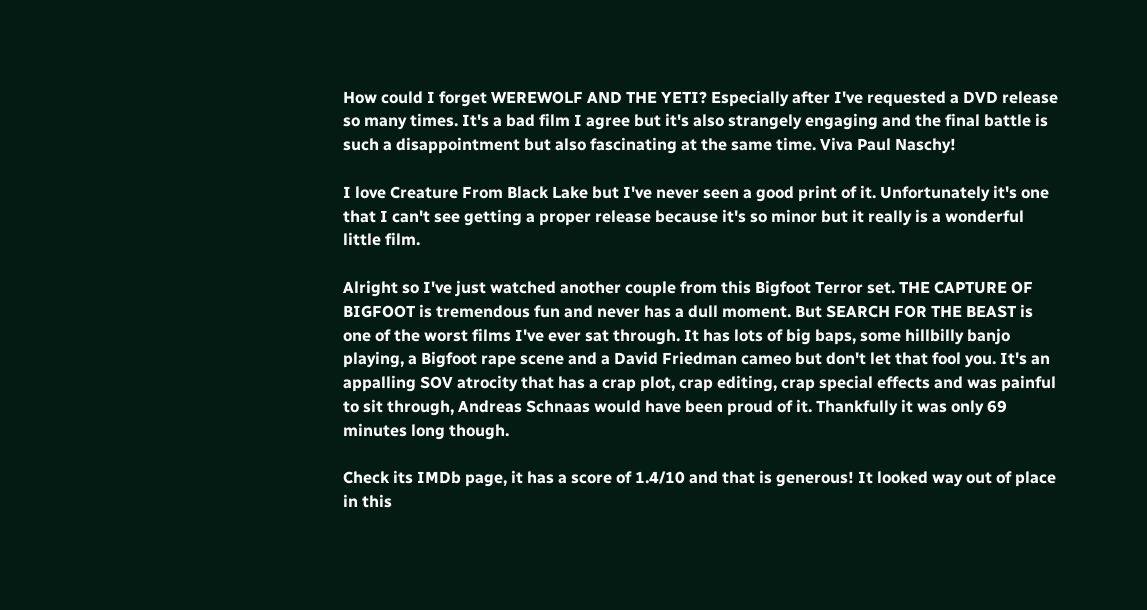How could I forget WEREWOLF AND THE YETI? Especially after I've requested a DVD release so many times. It's a bad film I agree but it's also strangely engaging and the final battle is such a disappointment but also fascinating at the same time. Viva Paul Naschy!

I love Creature From Black Lake but I've never seen a good print of it. Unfortunately it's one that I can't see getting a proper release because it's so minor but it really is a wonderful little film.

Alright so I've just watched another couple from this Bigfoot Terror set. THE CAPTURE OF BIGFOOT is tremendous fun and never has a dull moment. But SEARCH FOR THE BEAST is one of the worst films I've ever sat through. It has lots of big baps, some hillbilly banjo playing, a Bigfoot rape scene and a David Friedman cameo but don't let that fool you. It's an appalling SOV atrocity that has a crap plot, crap editing, crap special effects and was painful to sit through, Andreas Schnaas would have been proud of it. Thankfully it was only 69 minutes long though.

Check its IMDb page, it has a score of 1.4/10 and that is generous! It looked way out of place in this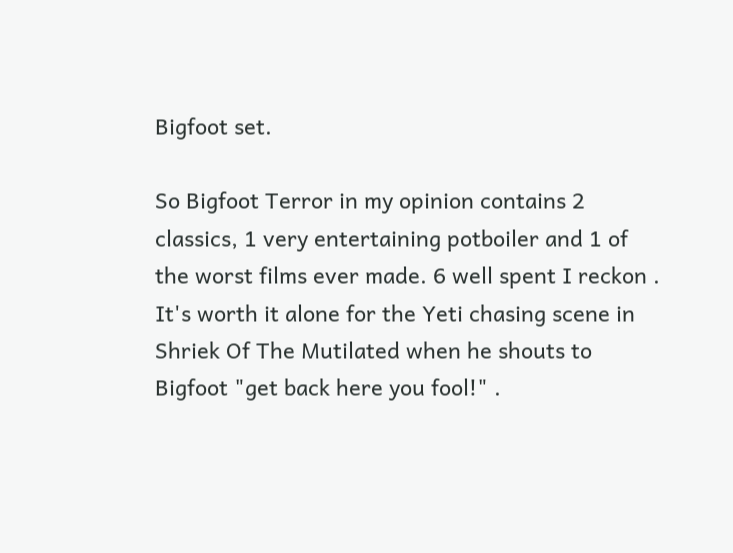Bigfoot set.

So Bigfoot Terror in my opinion contains 2 classics, 1 very entertaining potboiler and 1 of the worst films ever made. 6 well spent I reckon . It's worth it alone for the Yeti chasing scene in Shriek Of The Mutilated when he shouts to Bigfoot "get back here you fool!" .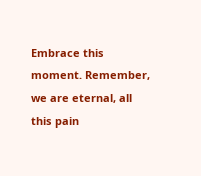Embrace this moment. Remember, we are eternal, all this pain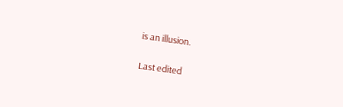is an illusion.

Last edited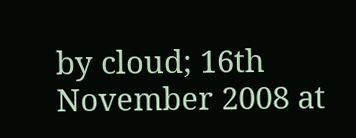by cloud; 16th November 2008 at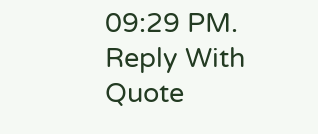09:29 PM.
Reply With Quote